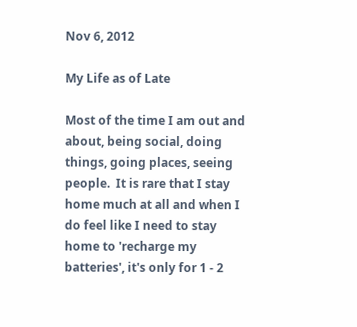Nov 6, 2012

My Life as of Late

Most of the time I am out and about, being social, doing things, going places, seeing people.  It is rare that I stay home much at all and when I do feel like I need to stay home to 'recharge my batteries', it's only for 1 - 2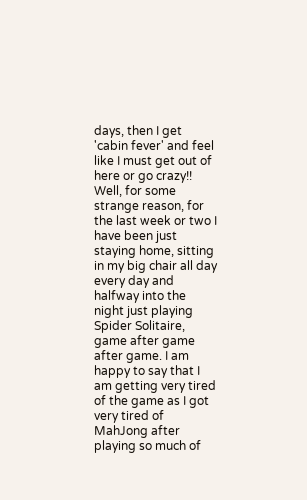days, then I get 'cabin fever' and feel like I must get out of here or go crazy!!  Well, for some strange reason, for the last week or two I have been just staying home, sitting in my big chair all day every day and halfway into the night just playing Spider Solitaire, game after game after game. I am happy to say that I am getting very tired of the game as I got very tired of MahJong after playing so much of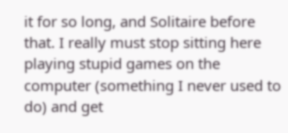it for so long, and Solitaire before that. I really must stop sitting here playing stupid games on the computer (something I never used to do) and get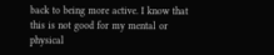back to being more active. I know that this is not good for my mental or physical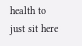health to just sit here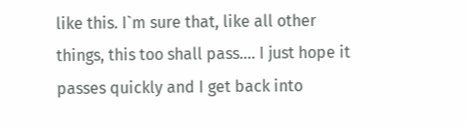like this. I`m sure that, like all other things, this too shall pass.... I just hope it passes quickly and I get back into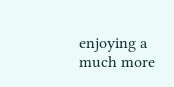enjoying a much more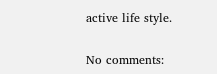active life style.

No comments: